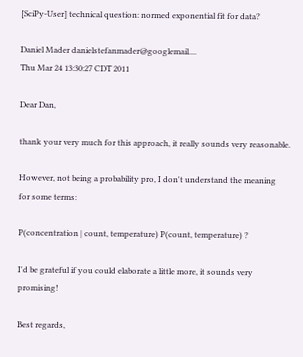[SciPy-User] technical question: normed exponential fit for data?

Daniel Mader danielstefanmader@googlemail....
Thu Mar 24 13:30:27 CDT 2011

Dear Dan,

thank your very much for this approach, it really sounds very reasonable.

However, not being a probability pro, I don't understand the meaning
for some terms:

P(concentration | count, temperature) P(count, temperature) ?

I'd be grateful if you could elaborate a little more, it sounds very promising!

Best regards,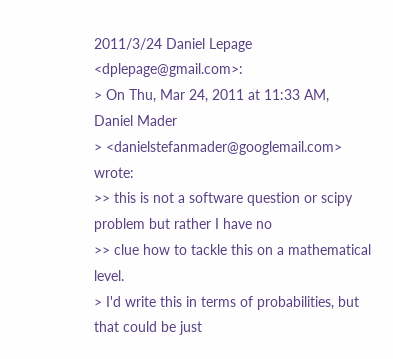2011/3/24 Daniel Lepage <dplepage@gmail.com>:
> On Thu, Mar 24, 2011 at 11:33 AM, Daniel Mader
> <danielstefanmader@googlemail.com> wrote:
>> this is not a software question or scipy problem but rather I have no
>> clue how to tackle this on a mathematical level.
> I'd write this in terms of probabilities, but that could be just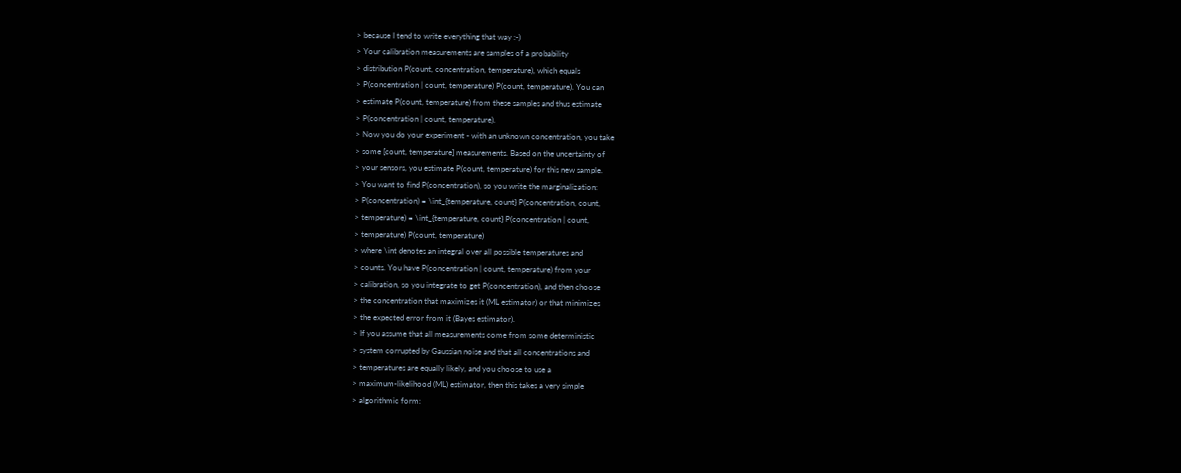> because I tend to write everything that way :-)
> Your calibration measurements are samples of a probability
> distribution P(count, concentration, temperature), which equals
> P(concentration | count, temperature) P(count, temperature). You can
> estimate P(count, temperature) from these samples and thus estimate
> P(concentration | count, temperature).
> Now you do your experiment - with an unknown concentration, you take
> some [count, temperature] measurements. Based on the uncertainty of
> your sensors, you estimate P(count, temperature) for this new sample.
> You want to find P(concentration), so you write the marginalization:
> P(concentration) = \int_{temperature, count} P(concentration, count,
> temperature) = \int_{temperature, count} P(concentration | count,
> temperature) P(count, temperature)
> where \int denotes an integral over all possible temperatures and
> counts. You have P(concentration | count, temperature) from your
> calibration, so you integrate to get P(concentration), and then choose
> the concentration that maximizes it (ML estimator) or that minimizes
> the expected error from it (Bayes estimator).
> If you assume that all measurements come from some deterministic
> system corrupted by Gaussian noise and that all concentrations and
> temperatures are equally likely, and you choose to use a
> maximum-likelihood (ML) estimator, then this takes a very simple
> algorithmic form: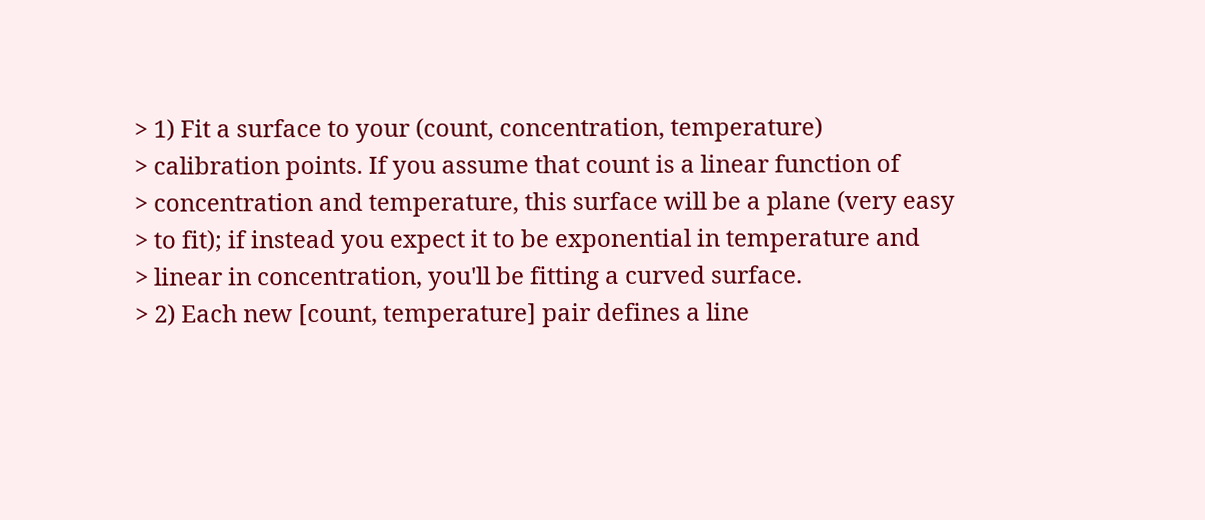> 1) Fit a surface to your (count, concentration, temperature)
> calibration points. If you assume that count is a linear function of
> concentration and temperature, this surface will be a plane (very easy
> to fit); if instead you expect it to be exponential in temperature and
> linear in concentration, you'll be fitting a curved surface.
> 2) Each new [count, temperature] pair defines a line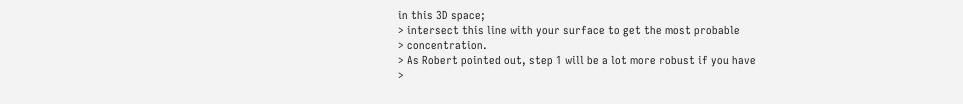in this 3D space;
> intersect this line with your surface to get the most probable
> concentration.
> As Robert pointed out, step 1 will be a lot more robust if you have
>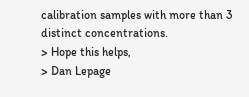calibration samples with more than 3 distinct concentrations.
> Hope this helps,
> Dan Lepage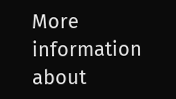More information about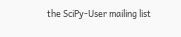the SciPy-User mailing list